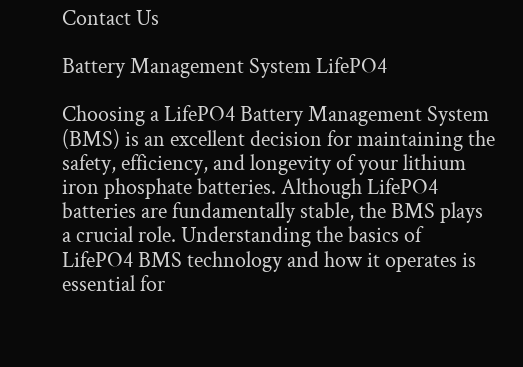Contact Us

Battery Management System LifePO4

Choosing a LifePO4 Battery Management System (BMS) is an excellent decision for maintaining the safety, efficiency, and longevity of your lithium iron phosphate batteries. Although LifePO4 batteries are fundamentally stable, the BMS plays a crucial role. Understanding the basics of LifePO4 BMS technology and how it operates is essential for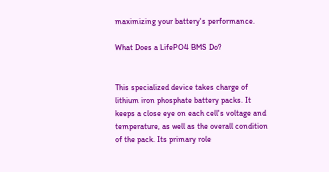maximizing your battery's performance.

What Does a LifePO4 BMS Do?


This specialized device takes charge of lithium iron phosphate battery packs. It keeps a close eye on each cell's voltage and temperature, as well as the overall condition of the pack. Its primary role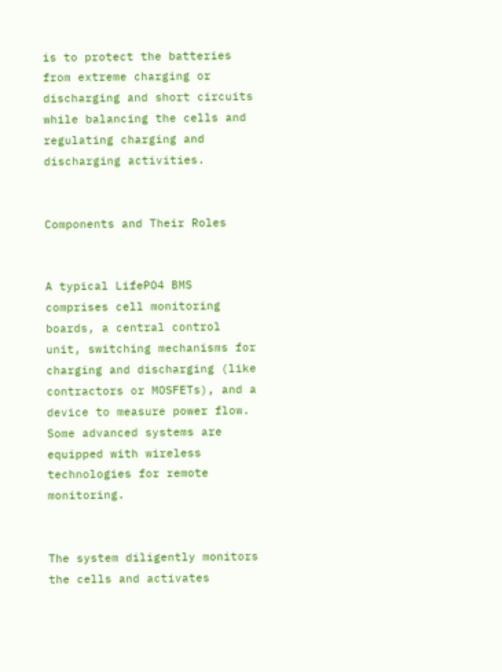is to protect the batteries from extreme charging or discharging and short circuits while balancing the cells and regulating charging and discharging activities.


Components and Their Roles


A typical LifePO4 BMS comprises cell monitoring boards, a central control unit, switching mechanisms for charging and discharging (like contractors or MOSFETs), and a device to measure power flow. Some advanced systems are equipped with wireless technologies for remote monitoring.


The system diligently monitors the cells and activates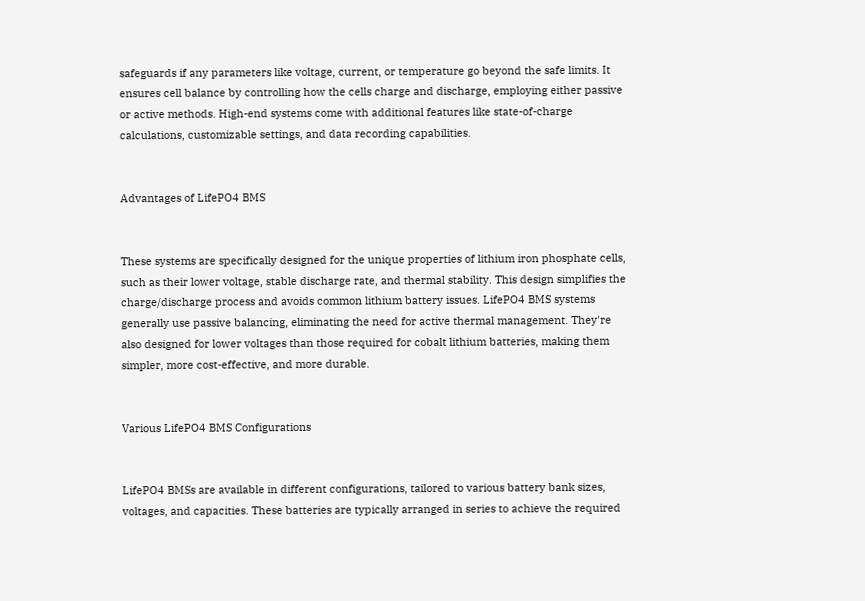safeguards if any parameters like voltage, current, or temperature go beyond the safe limits. It ensures cell balance by controlling how the cells charge and discharge, employing either passive or active methods. High-end systems come with additional features like state-of-charge calculations, customizable settings, and data recording capabilities.


Advantages of LifePO4 BMS


These systems are specifically designed for the unique properties of lithium iron phosphate cells, such as their lower voltage, stable discharge rate, and thermal stability. This design simplifies the charge/discharge process and avoids common lithium battery issues. LifePO4 BMS systems generally use passive balancing, eliminating the need for active thermal management. They're also designed for lower voltages than those required for cobalt lithium batteries, making them simpler, more cost-effective, and more durable.


Various LifePO4 BMS Configurations


LifePO4 BMSs are available in different configurations, tailored to various battery bank sizes, voltages, and capacities. These batteries are typically arranged in series to achieve the required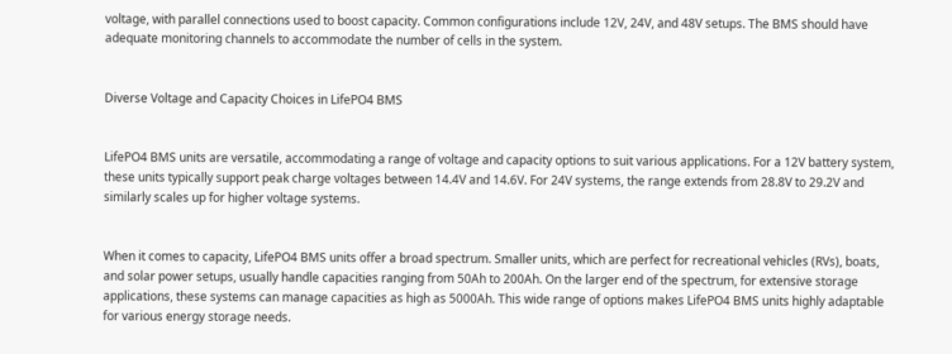voltage, with parallel connections used to boost capacity. Common configurations include 12V, 24V, and 48V setups. The BMS should have adequate monitoring channels to accommodate the number of cells in the system.


Diverse Voltage and Capacity Choices in LifePO4 BMS


LifePO4 BMS units are versatile, accommodating a range of voltage and capacity options to suit various applications. For a 12V battery system, these units typically support peak charge voltages between 14.4V and 14.6V. For 24V systems, the range extends from 28.8V to 29.2V and similarly scales up for higher voltage systems.


When it comes to capacity, LifePO4 BMS units offer a broad spectrum. Smaller units, which are perfect for recreational vehicles (RVs), boats, and solar power setups, usually handle capacities ranging from 50Ah to 200Ah. On the larger end of the spectrum, for extensive storage applications, these systems can manage capacities as high as 5000Ah. This wide range of options makes LifePO4 BMS units highly adaptable for various energy storage needs.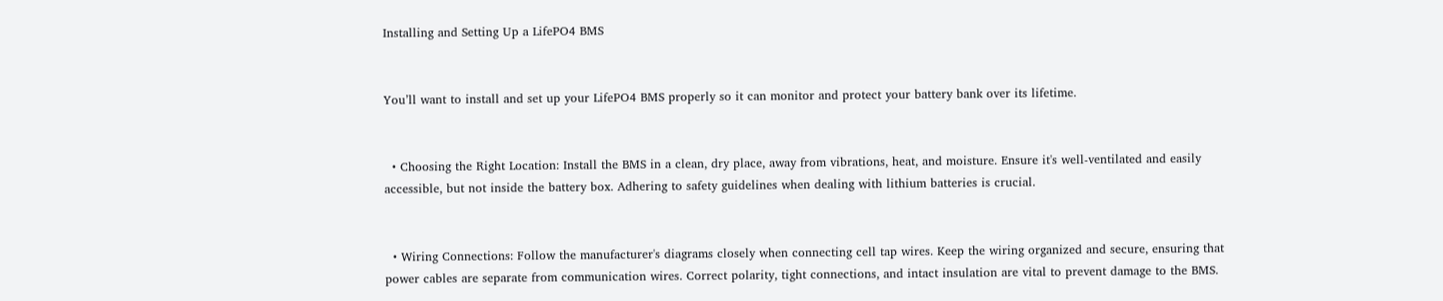Installing and Setting Up a LifePO4 BMS


You’ll want to install and set up your LifePO4 BMS properly so it can monitor and protect your battery bank over its lifetime.


  • Choosing the Right Location: Install the BMS in a clean, dry place, away from vibrations, heat, and moisture. Ensure it's well-ventilated and easily accessible, but not inside the battery box. Adhering to safety guidelines when dealing with lithium batteries is crucial.


  • Wiring Connections: Follow the manufacturer's diagrams closely when connecting cell tap wires. Keep the wiring organized and secure, ensuring that power cables are separate from communication wires. Correct polarity, tight connections, and intact insulation are vital to prevent damage to the BMS.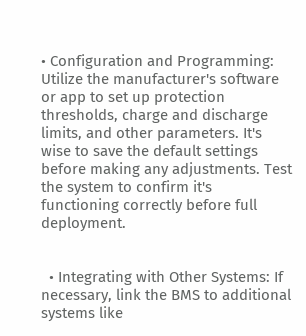• Configuration and Programming: Utilize the manufacturer's software or app to set up protection thresholds, charge and discharge limits, and other parameters. It's wise to save the default settings before making any adjustments. Test the system to confirm it's functioning correctly before full deployment.


  • Integrating with Other Systems: If necessary, link the BMS to additional systems like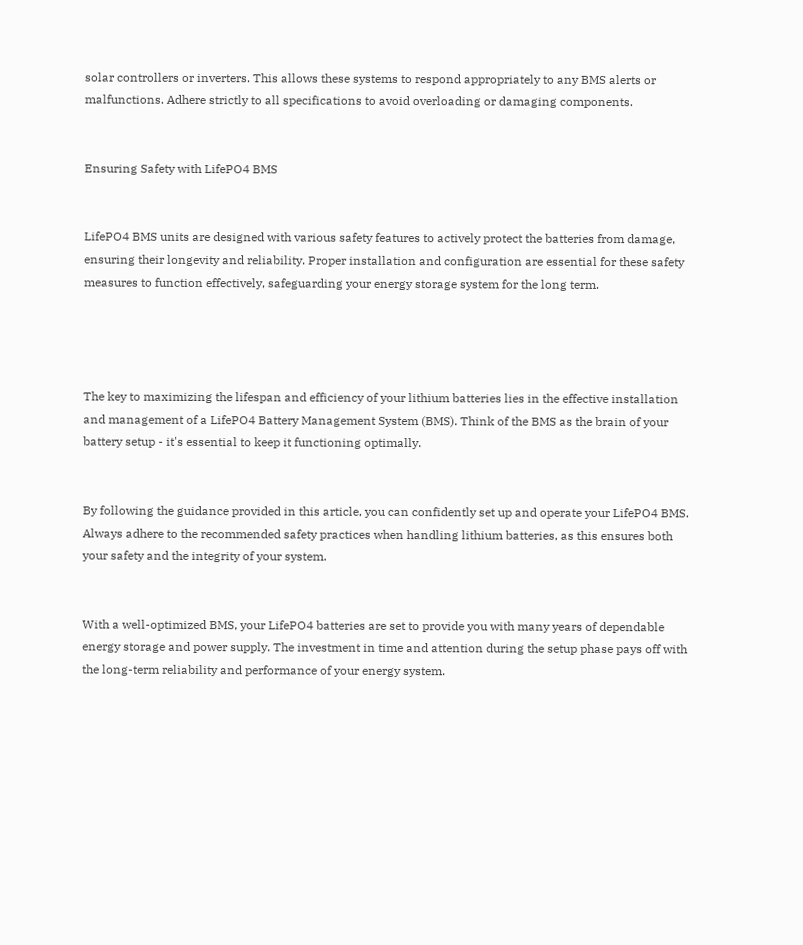solar controllers or inverters. This allows these systems to respond appropriately to any BMS alerts or malfunctions. Adhere strictly to all specifications to avoid overloading or damaging components.


Ensuring Safety with LifePO4 BMS


LifePO4 BMS units are designed with various safety features to actively protect the batteries from damage, ensuring their longevity and reliability. Proper installation and configuration are essential for these safety measures to function effectively, safeguarding your energy storage system for the long term.




The key to maximizing the lifespan and efficiency of your lithium batteries lies in the effective installation and management of a LifePO4 Battery Management System (BMS). Think of the BMS as the brain of your battery setup - it's essential to keep it functioning optimally.


By following the guidance provided in this article, you can confidently set up and operate your LifePO4 BMS. Always adhere to the recommended safety practices when handling lithium batteries, as this ensures both your safety and the integrity of your system.


With a well-optimized BMS, your LifePO4 batteries are set to provide you with many years of dependable energy storage and power supply. The investment in time and attention during the setup phase pays off with the long-term reliability and performance of your energy system.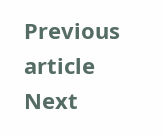Previous article
Next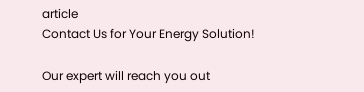article
Contact Us for Your Energy Solution!

Our expert will reach you out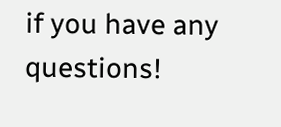if you have any questions!